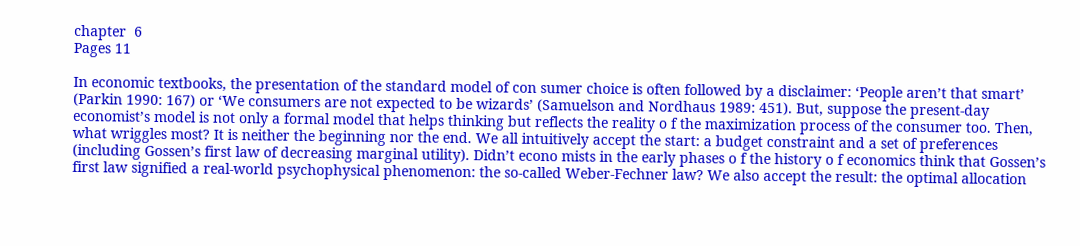chapter  6
Pages 11

In economic textbooks, the presentation of the standard model of con sumer choice is often followed by a disclaimer: ‘People aren’t that smart’ (Parkin 1990: 167) or ‘We consumers are not expected to be wizards’ (Samuelson and Nordhaus 1989: 451). But, suppose the present-day economist’s model is not only a formal model that helps thinking but reflects the reality o f the maximization process of the consumer too. Then, what wriggles most? It is neither the beginning nor the end. We all intuitively accept the start: a budget constraint and a set of preferences (including Gossen’s first law of decreasing marginal utility). Didn’t econo mists in the early phases o f the history o f economics think that Gossen’s first law signified a real-world psychophysical phenomenon: the so-called Weber-Fechner law? We also accept the result: the optimal allocation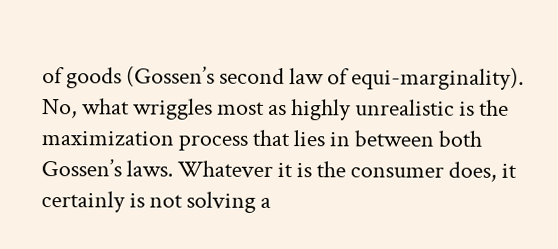of goods (Gossen’s second law of equi-marginality). No, what wriggles most as highly unrealistic is the maximization process that lies in between both Gossen’s laws. Whatever it is the consumer does, it certainly is not solving a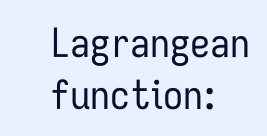Lagrangean function: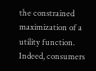the constrained maximization of a utility function. Indeed, consumers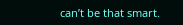can’t be that smart.